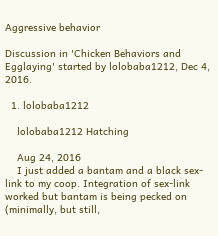Aggressive behavior

Discussion in 'Chicken Behaviors and Egglaying' started by lolobaba1212, Dec 4, 2016.

  1. lolobaba1212

    lolobaba1212 Hatching

    Aug 24, 2016
    I just added a bantam and a black sex-link to my coop. Integration of sex-link worked but bantam is being pecked on (minimally, but still,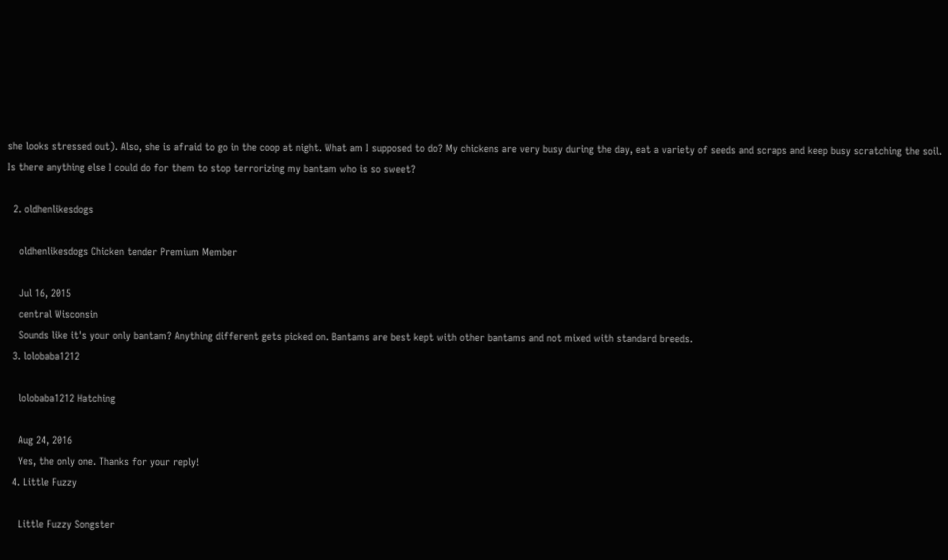she looks stressed out). Also, she is afraid to go in the coop at night. What am I supposed to do? My chickens are very busy during the day, eat a variety of seeds and scraps and keep busy scratching the soil. Is there anything else I could do for them to stop terrorizing my bantam who is so sweet?

  2. oldhenlikesdogs

    oldhenlikesdogs Chicken tender Premium Member

    Jul 16, 2015
    central Wisconsin
    Sounds like it's your only bantam? Anything different gets picked on. Bantams are best kept with other bantams and not mixed with standard breeds.
  3. lolobaba1212

    lolobaba1212 Hatching

    Aug 24, 2016
    Yes, the only one. Thanks for your reply!
  4. Little Fuzzy

    Little Fuzzy Songster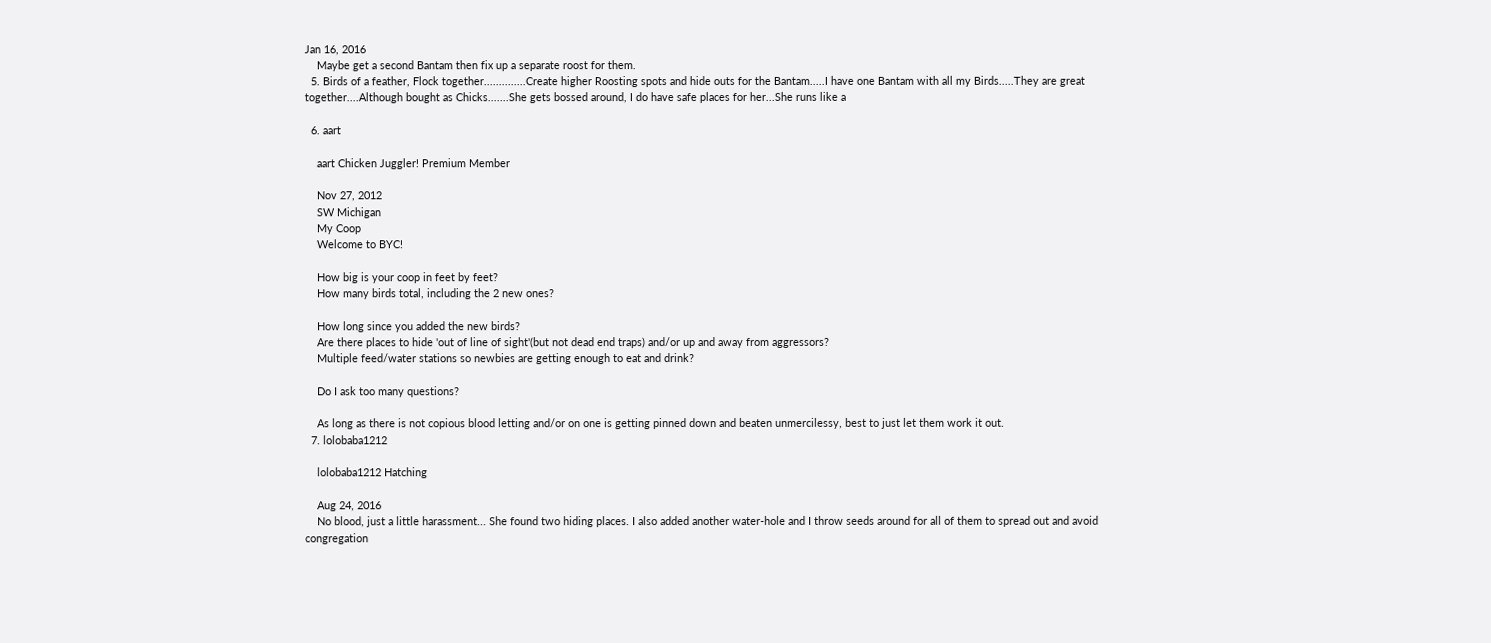Jan 16, 2016
    Maybe get a second Bantam then fix up a separate roost for them.
  5. Birds of a feather, Flock together..............Create higher Roosting spots and hide outs for the Bantam.....I have one Bantam with all my Birds.....They are great together....Although bought as Chicks.......She gets bossed around, I do have safe places for her...She runs like a

  6. aart

    aart Chicken Juggler! Premium Member

    Nov 27, 2012
    SW Michigan
    My Coop
    Welcome to BYC!

    How big is your coop in feet by feet?
    How many birds total, including the 2 new ones?

    How long since you added the new birds?
    Are there places to hide 'out of line of sight'(but not dead end traps) and/or up and away from aggressors?
    Multiple feed/water stations so newbies are getting enough to eat and drink?

    Do I ask too many questions?

    As long as there is not copious blood letting and/or on one is getting pinned down and beaten unmercilessy, best to just let them work it out.
  7. lolobaba1212

    lolobaba1212 Hatching

    Aug 24, 2016
    No blood, just a little harassment... She found two hiding places. I also added another water-hole and I throw seeds around for all of them to spread out and avoid congregation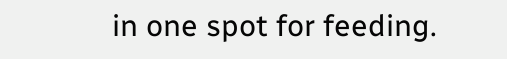in one spot for feeding.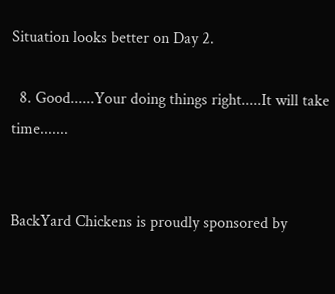Situation looks better on Day 2.

  8. Good......Your doing things right.....It will take time.......


BackYard Chickens is proudly sponsored by